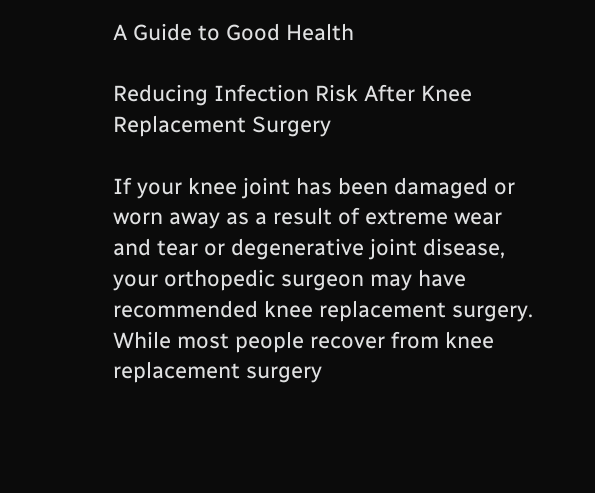A Guide to Good Health

Reducing Infection Risk After Knee Replacement Surgery

If your knee joint has been damaged or worn away as a result of extreme wear and tear or degenerative joint disease, your orthopedic surgeon may have recommended knee replacement surgery. While most people recover from knee replacement surgery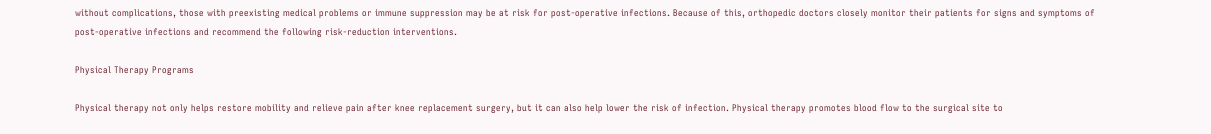without complications, those with preexisting medical problems or immune suppression may be at risk for post-operative infections. Because of this, orthopedic doctors closely monitor their patients for signs and symptoms of post-operative infections and recommend the following risk-reduction interventions.

Physical Therapy Programs

Physical therapy not only helps restore mobility and relieve pain after knee replacement surgery, but it can also help lower the risk of infection. Physical therapy promotes blood flow to the surgical site to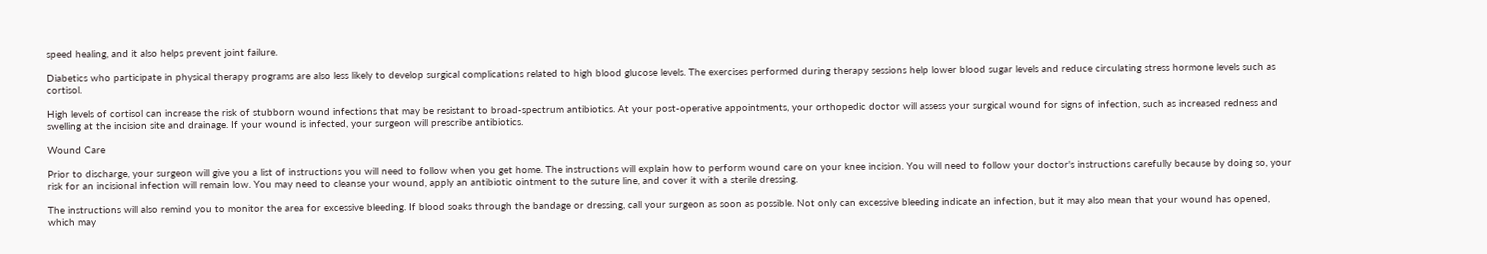speed healing, and it also helps prevent joint failure.

Diabetics who participate in physical therapy programs are also less likely to develop surgical complications related to high blood glucose levels. The exercises performed during therapy sessions help lower blood sugar levels and reduce circulating stress hormone levels such as cortisol.

High levels of cortisol can increase the risk of stubborn wound infections that may be resistant to broad-spectrum antibiotics. At your post-operative appointments, your orthopedic doctor will assess your surgical wound for signs of infection, such as increased redness and swelling at the incision site and drainage. If your wound is infected, your surgeon will prescribe antibiotics.

Wound Care

Prior to discharge, your surgeon will give you a list of instructions you will need to follow when you get home. The instructions will explain how to perform wound care on your knee incision. You will need to follow your doctor's instructions carefully because by doing so, your risk for an incisional infection will remain low. You may need to cleanse your wound, apply an antibiotic ointment to the suture line, and cover it with a sterile dressing.

The instructions will also remind you to monitor the area for excessive bleeding. If blood soaks through the bandage or dressing, call your surgeon as soon as possible. Not only can excessive bleeding indicate an infection, but it may also mean that your wound has opened, which may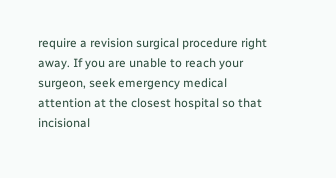require a revision surgical procedure right away. If you are unable to reach your surgeon, seek emergency medical attention at the closest hospital so that incisional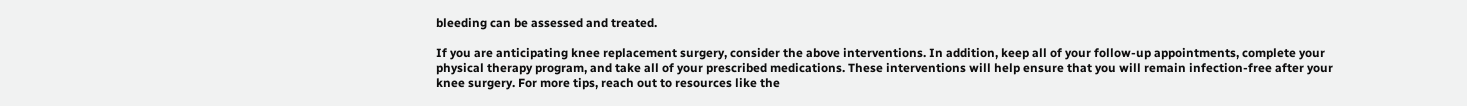bleeding can be assessed and treated.

If you are anticipating knee replacement surgery, consider the above interventions. In addition, keep all of your follow-up appointments, complete your physical therapy program, and take all of your prescribed medications. These interventions will help ensure that you will remain infection-free after your knee surgery. For more tips, reach out to resources like the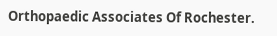Orthopaedic Associates Of Rochester.